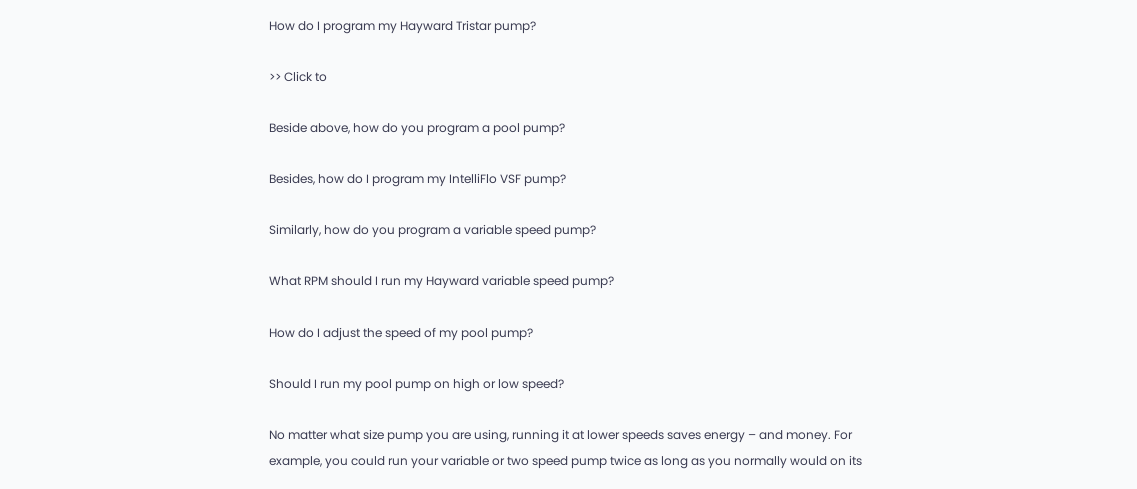How do I program my Hayward Tristar pump?

>> Click to

Beside above, how do you program a pool pump?

Besides, how do I program my IntelliFlo VSF pump?

Similarly, how do you program a variable speed pump?

What RPM should I run my Hayward variable speed pump?

How do I adjust the speed of my pool pump?

Should I run my pool pump on high or low speed?

No matter what size pump you are using, running it at lower speeds saves energy – and money. For example, you could run your variable or two speed pump twice as long as you normally would on its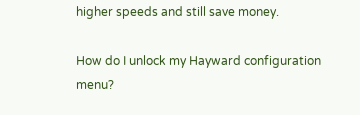higher speeds and still save money.

How do I unlock my Hayward configuration menu?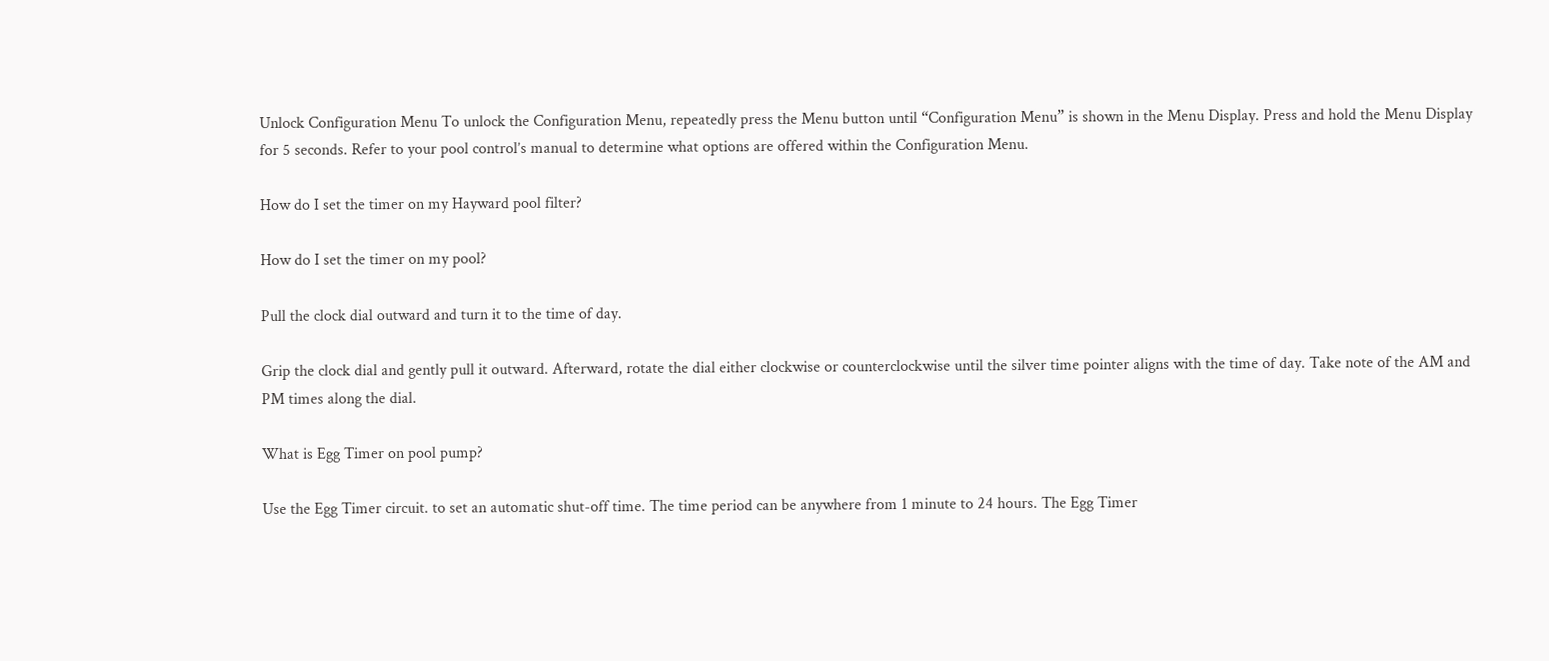Unlock Configuration Menu To unlock the Configuration Menu, repeatedly press the Menu button until “Configuration Menu” is shown in the Menu Display. Press and hold the Menu Display for 5 seconds. Refer to your pool control’s manual to determine what options are offered within the Configuration Menu.

How do I set the timer on my Hayward pool filter?

How do I set the timer on my pool?

Pull the clock dial outward and turn it to the time of day.

Grip the clock dial and gently pull it outward. Afterward, rotate the dial either clockwise or counterclockwise until the silver time pointer aligns with the time of day. Take note of the AM and PM times along the dial.

What is Egg Timer on pool pump?

Use the Egg Timer circuit. to set an automatic shut-off time. The time period can be anywhere from 1 minute to 24 hours. The Egg Timer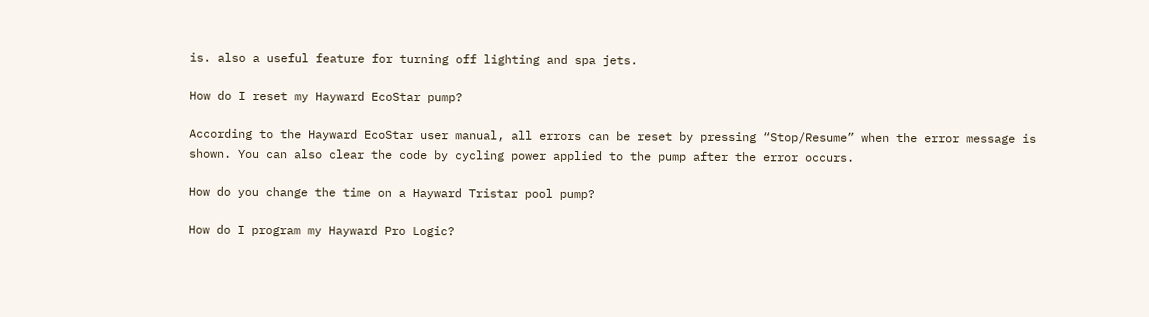is. also a useful feature for turning off lighting and spa jets.

How do I reset my Hayward EcoStar pump?

According to the Hayward EcoStar user manual, all errors can be reset by pressing “Stop/Resume” when the error message is shown. You can also clear the code by cycling power applied to the pump after the error occurs.

How do you change the time on a Hayward Tristar pool pump?

How do I program my Hayward Pro Logic?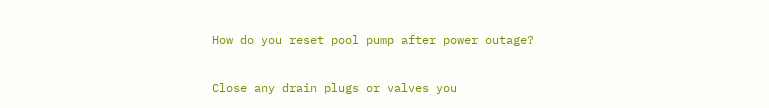How do you reset pool pump after power outage?

Close any drain plugs or valves you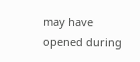may have opened during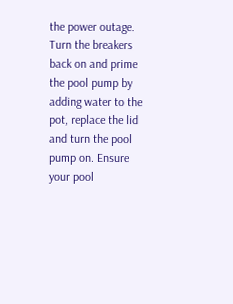the power outage. Turn the breakers back on and prime the pool pump by adding water to the pot, replace the lid and turn the pool pump on. Ensure your pool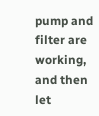pump and filter are working, and then let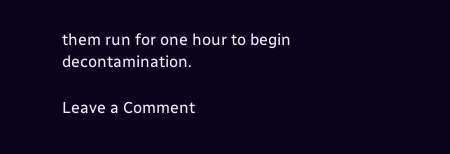them run for one hour to begin decontamination.

Leave a Comment